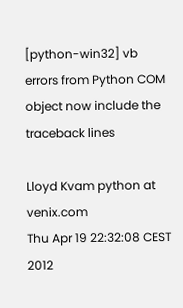[python-win32] vb errors from Python COM object now include the traceback lines

Lloyd Kvam python at venix.com
Thu Apr 19 22:32:08 CEST 2012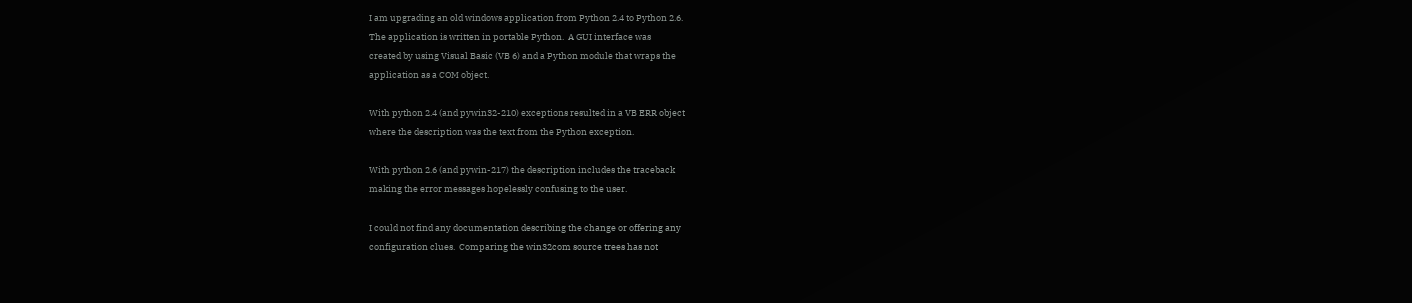I am upgrading an old windows application from Python 2.4 to Python 2.6.
The application is written in portable Python.  A GUI interface was
created by using Visual Basic (VB 6) and a Python module that wraps the
application as a COM object.

With python 2.4 (and pywin32-210) exceptions resulted in a VB ERR object
where the description was the text from the Python exception.

With python 2.6 (and pywin-217) the description includes the traceback
making the error messages hopelessly confusing to the user.

I could not find any documentation describing the change or offering any
configuration clues.  Comparing the win32com source trees has not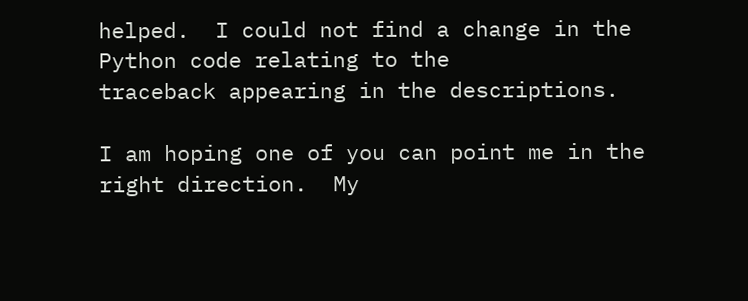helped.  I could not find a change in the Python code relating to the
traceback appearing in the descriptions.

I am hoping one of you can point me in the right direction.  My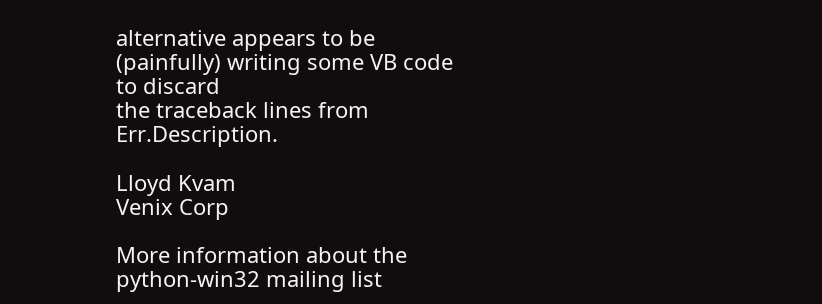alternative appears to be (painfully) writing some VB code to discard
the traceback lines from  Err.Description.

Lloyd Kvam
Venix Corp

More information about the python-win32 mailing list